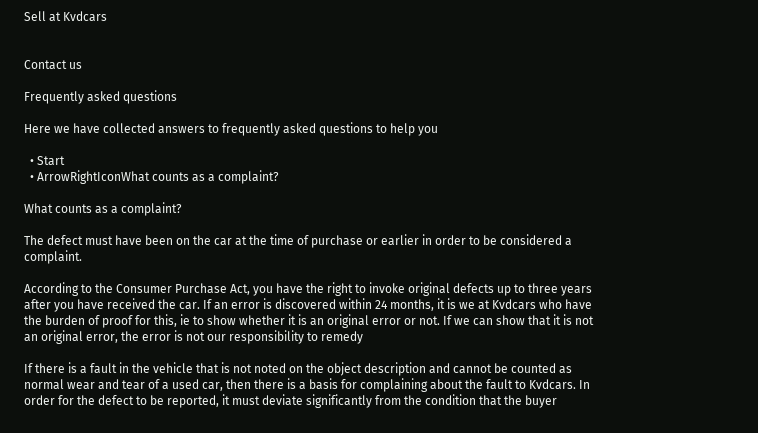Sell at Kvdcars


Contact us

Frequently asked questions

Here we have collected answers to frequently asked questions to help you

  • Start
  • ArrowRightIconWhat counts as a complaint?

What counts as a complaint?

The defect must have been on the car at the time of purchase or earlier in order to be considered a complaint.

According to the Consumer Purchase Act, you have the right to invoke original defects up to three years after you have received the car. If an error is discovered within 24 months, it is we at Kvdcars who have the burden of proof for this, ie to show whether it is an original error or not. If we can show that it is not an original error, the error is not our responsibility to remedy

If there is a fault in the vehicle that is not noted on the object description and cannot be counted as normal wear and tear of a used car, then there is a basis for complaining about the fault to Kvdcars. In order for the defect to be reported, it must deviate significantly from the condition that the buyer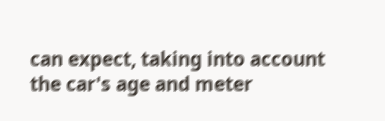can expect, taking into account the car's age and meter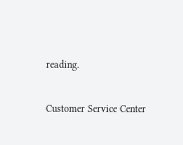reading.

Customer Service Center